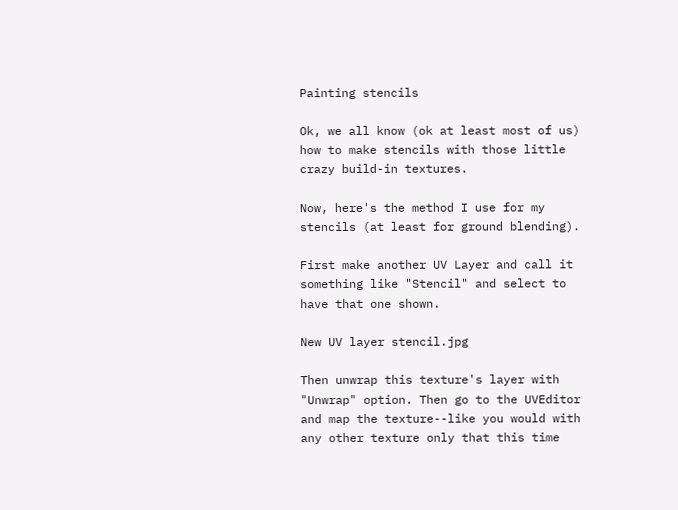Painting stencils

Ok, we all know (ok at least most of us) how to make stencils with those little crazy build-in textures.

Now, here's the method I use for my stencils (at least for ground blending).

First make another UV Layer and call it something like "Stencil" and select to have that one shown.

New UV layer stencil.jpg

Then unwrap this texture's layer with "Unwrap" option. Then go to the UVEditor and map the texture--like you would with any other texture only that this time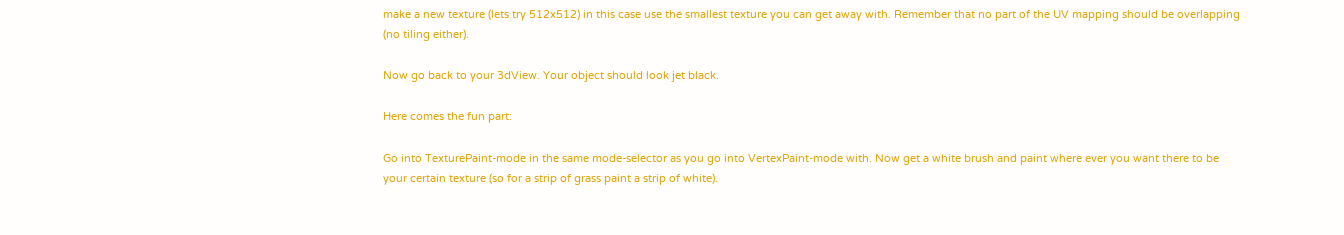make a new texture (lets try 512x512) in this case use the smallest texture you can get away with. Remember that no part of the UV mapping should be overlapping (no tiling either).

Now go back to your 3dView. Your object should look jet black.

Here comes the fun part:

Go into TexturePaint-mode in the same mode-selector as you go into VertexPaint-mode with. Now get a white brush and paint where ever you want there to be your certain texture (so for a strip of grass paint a strip of white).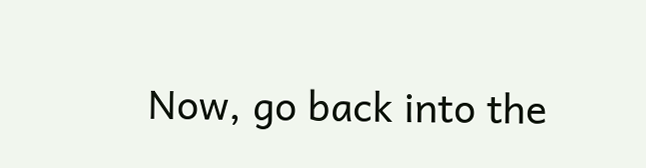Now, go back into the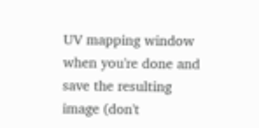UV mapping window when you're done and save the resulting image (don't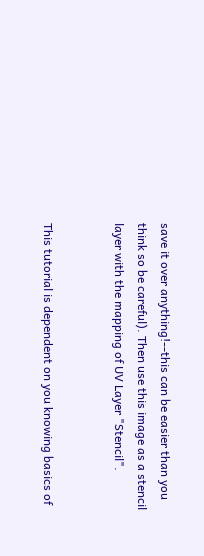save it over anything!--this can be easier than you think so be careful). Then use this image as a stencil layer with the mapping of UV Layer "Stencil".


This tutorial is dependent on you knowing basics of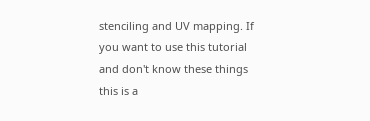stenciling and UV mapping. If you want to use this tutorial and don't know these things this is a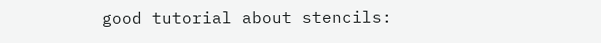good tutorial about stencils: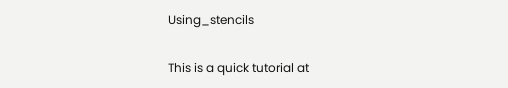Using_stencils

This is a quick tutorial at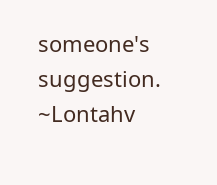someone's suggestion. ~Lontahv